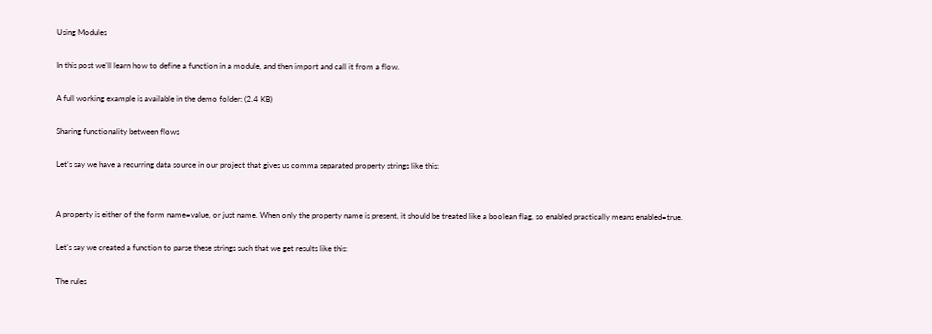Using Modules

In this post we’ll learn how to define a function in a module, and then import and call it from a flow.

A full working example is available in the demo folder: (2.4 KB)

Sharing functionality between flows

Let’s say we have a recurring data source in our project that gives us comma separated property strings like this:


A property is either of the form name=value, or just name. When only the property name is present, it should be treated like a boolean flag, so enabled practically means enabled=true.

Let’s say we created a function to parse these strings such that we get results like this:

The rules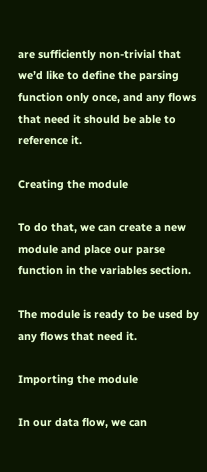are sufficiently non-trivial that we’d like to define the parsing function only once, and any flows that need it should be able to reference it.

Creating the module

To do that, we can create a new module and place our parse function in the variables section.

The module is ready to be used by any flows that need it.

Importing the module

In our data flow, we can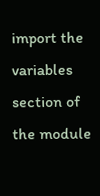import the variables section of the module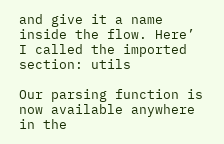and give it a name inside the flow. Here’ I called the imported section: utils

Our parsing function is now available anywhere in the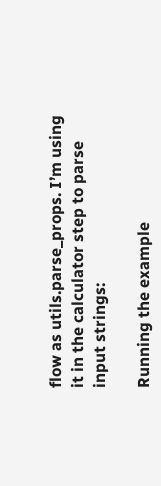flow as utils.parse_props. I’m using it in the calculator step to parse input strings:

Running the example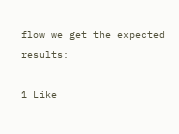flow we get the expected results:

1 Like